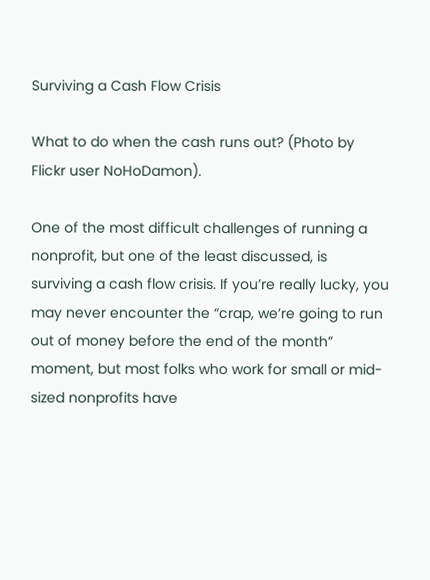Surviving a Cash Flow Crisis

What to do when the cash runs out? (Photo by Flickr user NoHoDamon).

One of the most difficult challenges of running a nonprofit, but one of the least discussed, is surviving a cash flow crisis. If you’re really lucky, you may never encounter the “crap, we’re going to run out of money before the end of the month” moment, but most folks who work for small or mid-sized nonprofits have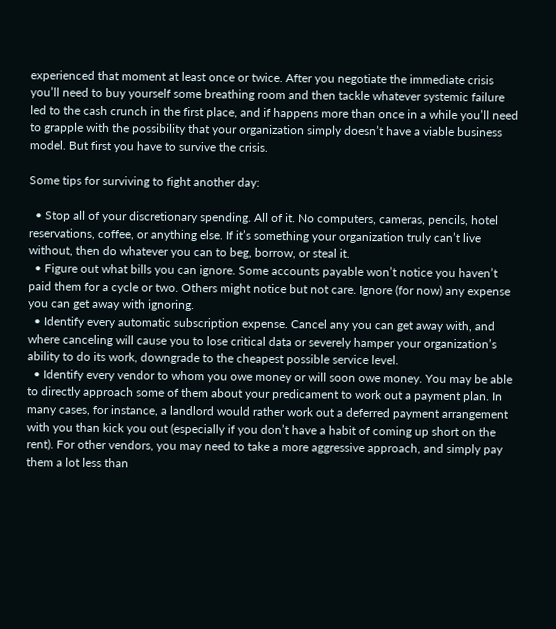experienced that moment at least once or twice. After you negotiate the immediate crisis you’ll need to buy yourself some breathing room and then tackle whatever systemic failure led to the cash crunch in the first place, and if happens more than once in a while you’ll need to grapple with the possibility that your organization simply doesn’t have a viable business model. But first you have to survive the crisis.

Some tips for surviving to fight another day:

  • Stop all of your discretionary spending. All of it. No computers, cameras, pencils, hotel reservations, coffee, or anything else. If it’s something your organization truly can’t live without, then do whatever you can to beg, borrow, or steal it.
  • Figure out what bills you can ignore. Some accounts payable won’t notice you haven’t paid them for a cycle or two. Others might notice but not care. Ignore (for now) any expense you can get away with ignoring.
  • Identify every automatic subscription expense. Cancel any you can get away with, and where canceling will cause you to lose critical data or severely hamper your organization’s ability to do its work, downgrade to the cheapest possible service level.
  • Identify every vendor to whom you owe money or will soon owe money. You may be able to directly approach some of them about your predicament to work out a payment plan. In many cases, for instance, a landlord would rather work out a deferred payment arrangement with you than kick you out (especially if you don’t have a habit of coming up short on the rent). For other vendors, you may need to take a more aggressive approach, and simply pay them a lot less than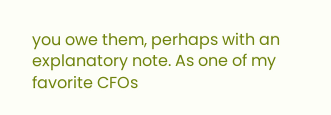you owe them, perhaps with an explanatory note. As one of my favorite CFOs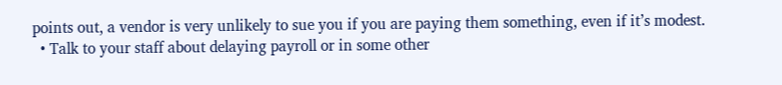points out, a vendor is very unlikely to sue you if you are paying them something, even if it’s modest.
  • Talk to your staff about delaying payroll or in some other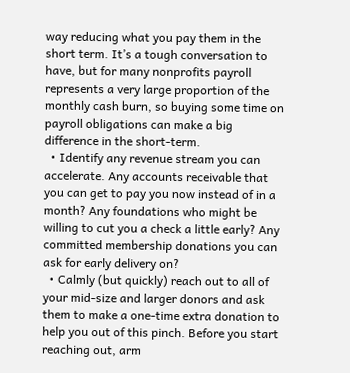way reducing what you pay them in the short term. It’s a tough conversation to have, but for many nonprofits payroll represents a very large proportion of the monthly cash burn, so buying some time on payroll obligations can make a big difference in the short-term.
  • Identify any revenue stream you can accelerate. Any accounts receivable that you can get to pay you now instead of in a month? Any foundations who might be willing to cut you a check a little early? Any committed membership donations you can ask for early delivery on?
  • Calmly (but quickly) reach out to all of your mid-size and larger donors and ask them to make a one-time extra donation to help you out of this pinch. Before you start reaching out, arm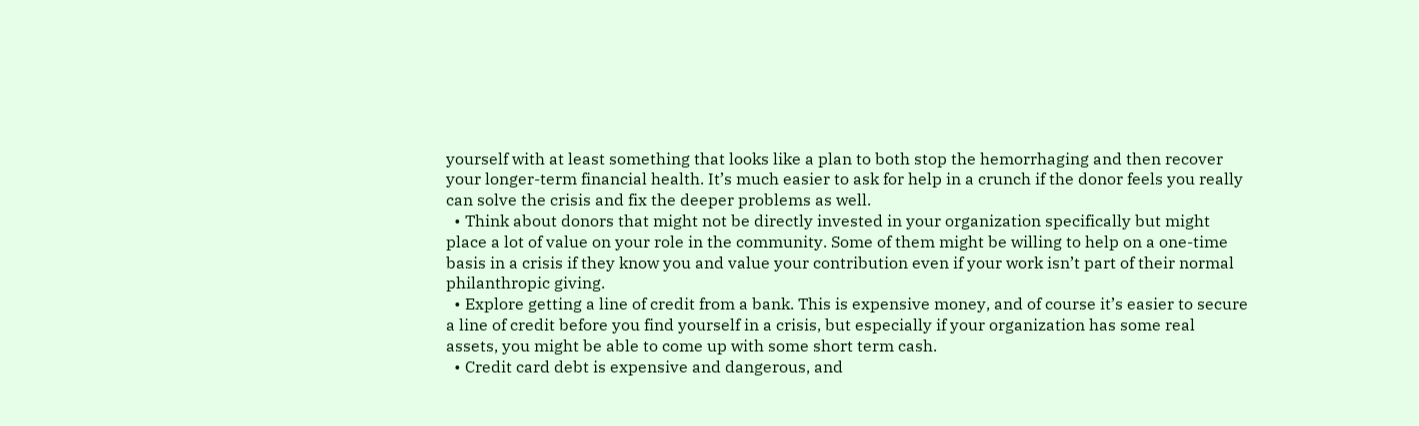yourself with at least something that looks like a plan to both stop the hemorrhaging and then recover your longer-term financial health. It’s much easier to ask for help in a crunch if the donor feels you really can solve the crisis and fix the deeper problems as well.
  • Think about donors that might not be directly invested in your organization specifically but might place a lot of value on your role in the community. Some of them might be willing to help on a one-time basis in a crisis if they know you and value your contribution even if your work isn’t part of their normal philanthropic giving.
  • Explore getting a line of credit from a bank. This is expensive money, and of course it’s easier to secure a line of credit before you find yourself in a crisis, but especially if your organization has some real assets, you might be able to come up with some short term cash.
  • Credit card debt is expensive and dangerous, and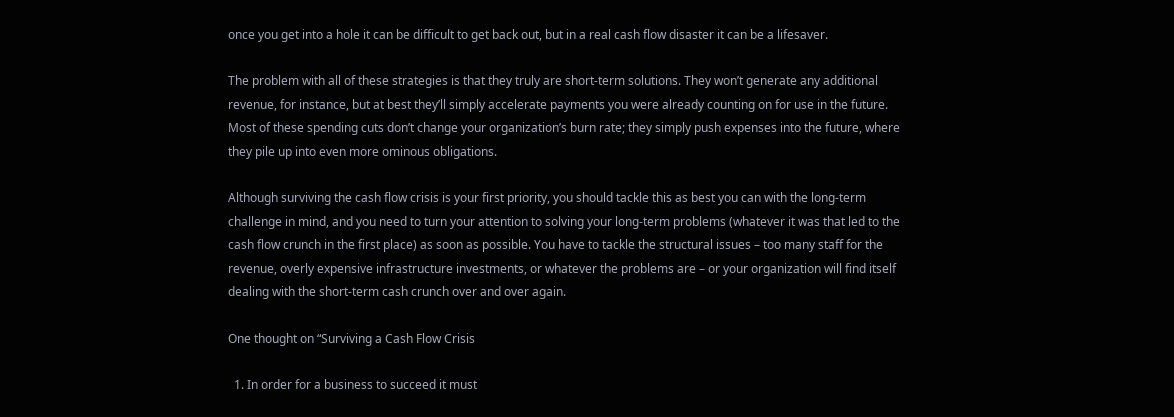once you get into a hole it can be difficult to get back out, but in a real cash flow disaster it can be a lifesaver.

The problem with all of these strategies is that they truly are short-term solutions. They won’t generate any additional revenue, for instance, but at best they’ll simply accelerate payments you were already counting on for use in the future. Most of these spending cuts don’t change your organization’s burn rate; they simply push expenses into the future, where they pile up into even more ominous obligations.

Although surviving the cash flow crisis is your first priority, you should tackle this as best you can with the long-term challenge in mind, and you need to turn your attention to solving your long-term problems (whatever it was that led to the cash flow crunch in the first place) as soon as possible. You have to tackle the structural issues – too many staff for the revenue, overly expensive infrastructure investments, or whatever the problems are – or your organization will find itself dealing with the short-term cash crunch over and over again.

One thought on “Surviving a Cash Flow Crisis

  1. In order for a business to succeed it must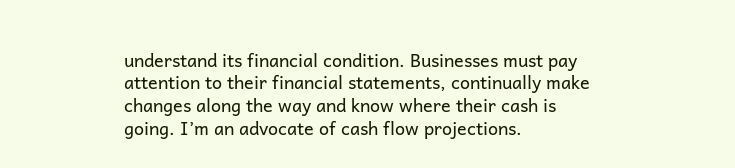understand its financial condition. Businesses must pay attention to their financial statements, continually make changes along the way and know where their cash is going. I’m an advocate of cash flow projections.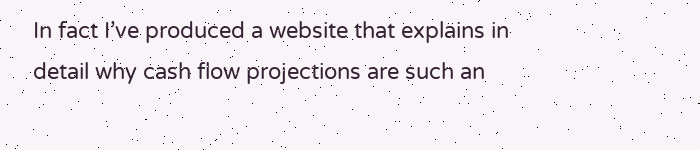In fact I’ve produced a website that explains in detail why cash flow projections are such an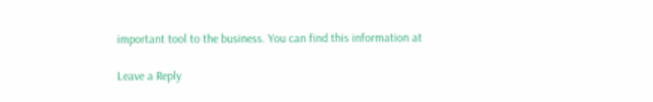important tool to the business. You can find this information at

Leave a Reply